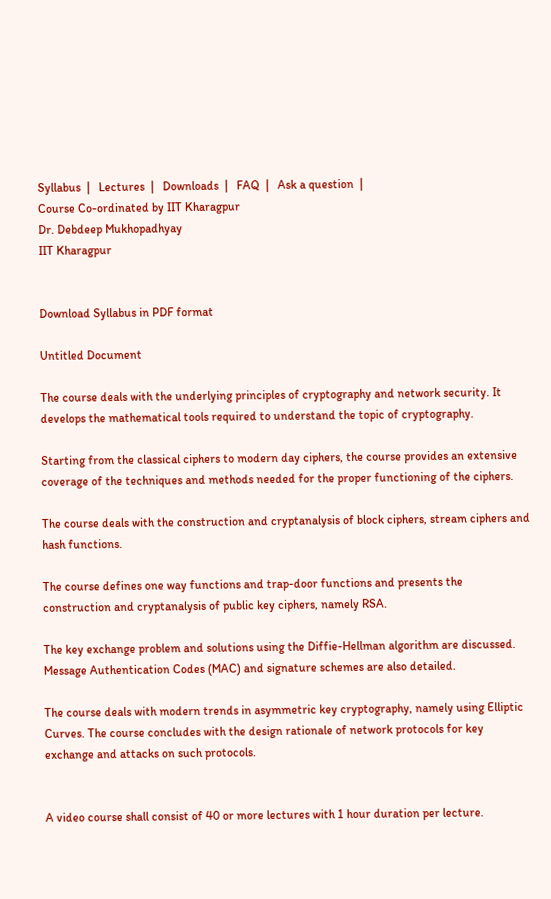Syllabus  |   Lectures  |   Downloads  |   FAQ  |   Ask a question  |
Course Co-ordinated by IIT Kharagpur
Dr. Debdeep Mukhopadhyay
IIT Kharagpur


Download Syllabus in PDF format

Untitled Document

The course deals with the underlying principles of cryptography and network security. It develops the mathematical tools required to understand the topic of cryptography.

Starting from the classical ciphers to modern day ciphers, the course provides an extensive coverage of the techniques and methods needed for the proper functioning of the ciphers.

The course deals with the construction and cryptanalysis of block ciphers, stream ciphers and hash functions.

The course defines one way functions and trap-door functions and presents the construction and cryptanalysis of public key ciphers, namely RSA.

The key exchange problem and solutions using the Diffie-Hellman algorithm are discussed. Message Authentication Codes (MAC) and signature schemes are also detailed.

The course deals with modern trends in asymmetric key cryptography, namely using Elliptic Curves. The course concludes with the design rationale of network protocols for key exchange and attacks on such protocols.


A video course shall consist of 40 or more lectures with 1 hour duration per lecture.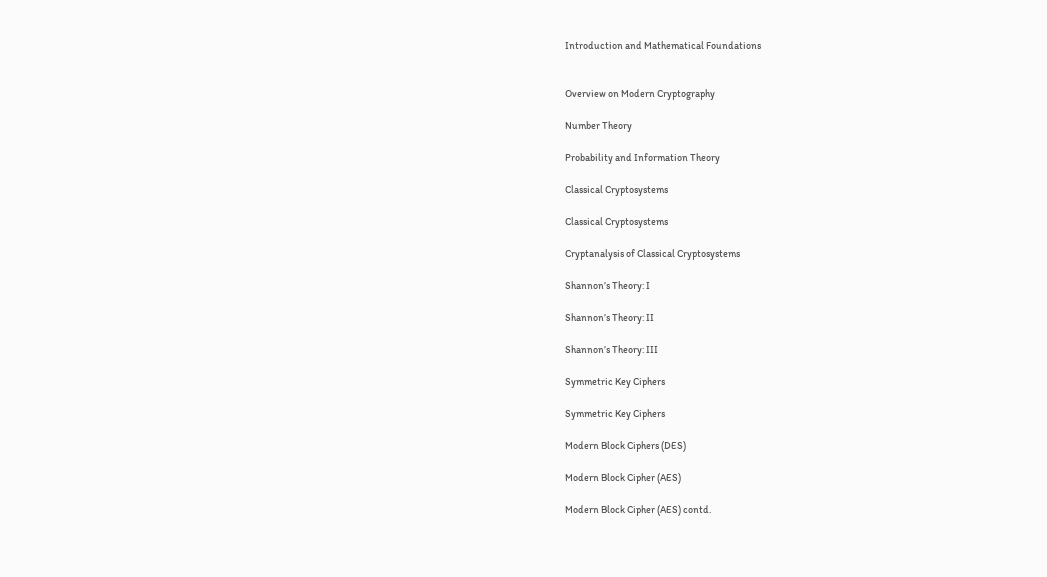Introduction and Mathematical Foundations


Overview on Modern Cryptography

Number Theory

Probability and Information Theory

Classical Cryptosystems

Classical Cryptosystems

Cryptanalysis of Classical Cryptosystems

Shannon’s Theory: I

Shannon’s Theory: II

Shannon’s Theory: III

Symmetric Key Ciphers

Symmetric Key Ciphers

Modern Block Ciphers (DES)

Modern Block Cipher (AES)

Modern Block Cipher (AES) contd.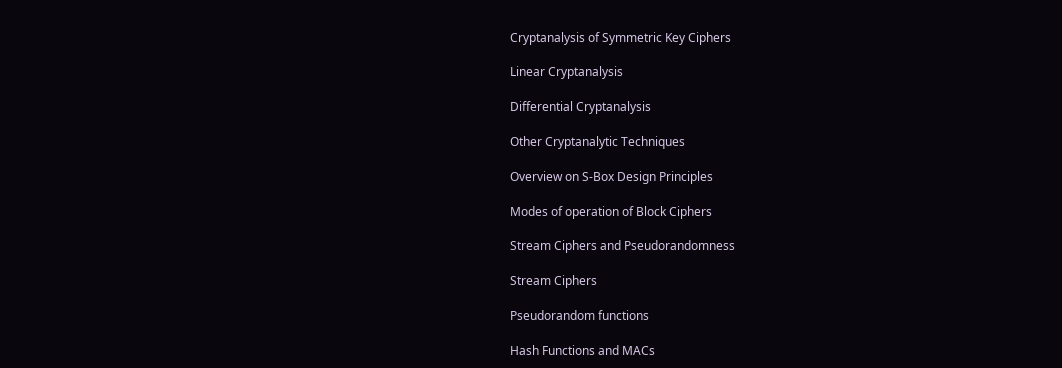Cryptanalysis of Symmetric Key Ciphers

Linear Cryptanalysis

Differential Cryptanalysis

Other Cryptanalytic Techniques

Overview on S-Box Design Principles

Modes of operation of Block Ciphers

Stream Ciphers and Pseudorandomness

Stream Ciphers

Pseudorandom functions

Hash Functions and MACs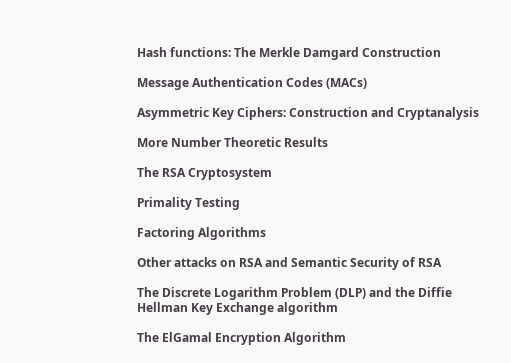Hash functions: The Merkle Damgard Construction

Message Authentication Codes (MACs)

Asymmetric Key Ciphers: Construction and Cryptanalysis

More Number Theoretic Results

The RSA Cryptosystem

Primality Testing

Factoring Algorithms

Other attacks on RSA and Semantic Security of RSA

The Discrete Logarithm Problem (DLP) and the Diffie Hellman Key Exchange algorithm

The ElGamal Encryption Algorithm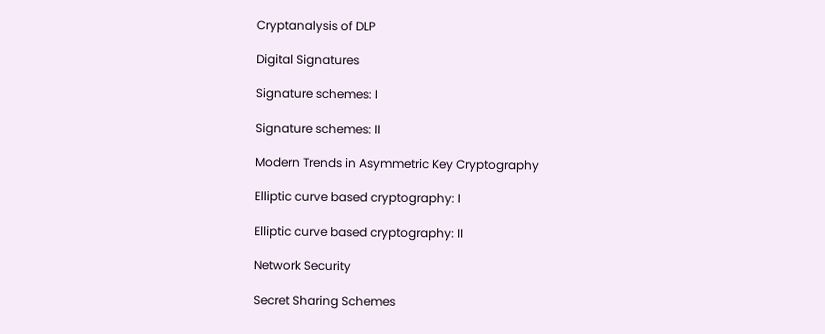Cryptanalysis of DLP

Digital Signatures

Signature schemes: I

Signature schemes: II

Modern Trends in Asymmetric Key Cryptography

Elliptic curve based cryptography: I

Elliptic curve based cryptography: II

Network Security

Secret Sharing Schemes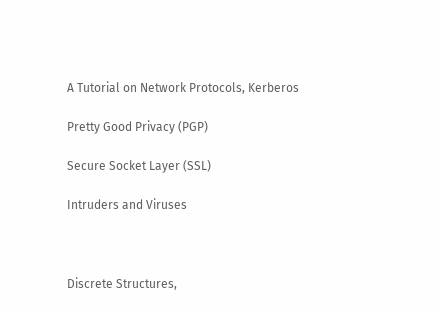A Tutorial on Network Protocols, Kerberos

Pretty Good Privacy (PGP)

Secure Socket Layer (SSL)

Intruders and Viruses



Discrete Structures,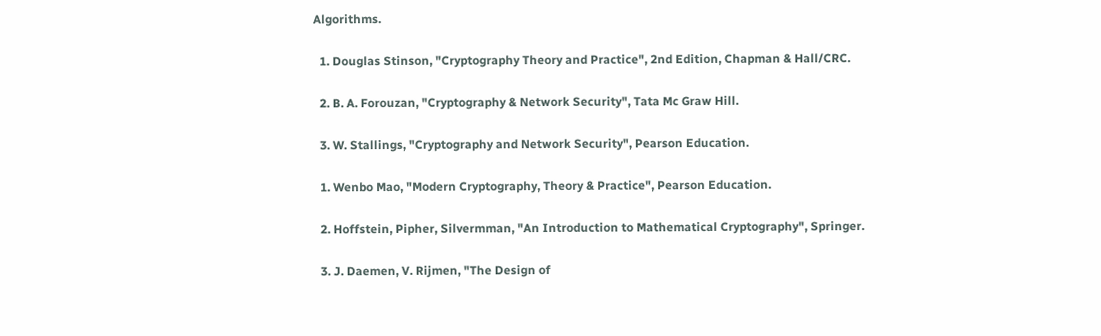Algorithms.

  1. Douglas Stinson, "Cryptography Theory and Practice", 2nd Edition, Chapman & Hall/CRC.

  2. B. A. Forouzan, "Cryptography & Network Security", Tata Mc Graw Hill.

  3. W. Stallings, "Cryptography and Network Security", Pearson Education.

  1. Wenbo Mao, "Modern Cryptography, Theory & Practice", Pearson Education.

  2. Hoffstein, Pipher, Silvermman, "An Introduction to Mathematical Cryptography", Springer.

  3. J. Daemen, V. Rijmen, "The Design of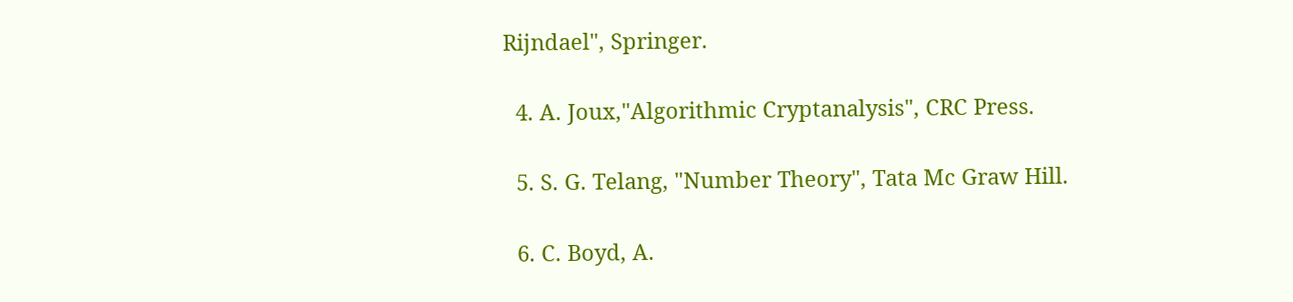Rijndael", Springer.

  4. A. Joux,"Algorithmic Cryptanalysis", CRC Press.

  5. S. G. Telang, "Number Theory", Tata Mc Graw Hill.

  6. C. Boyd, A.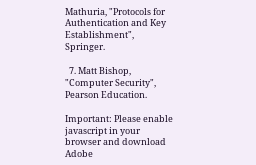Mathuria, "Protocols for Authentication and Key Establishment", Springer.

  7. Matt Bishop, "Computer Security", Pearson Education.

Important: Please enable javascript in your browser and download Adobe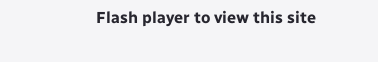Flash player to view this site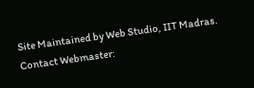Site Maintained by Web Studio, IIT Madras. Contact Webmaster: